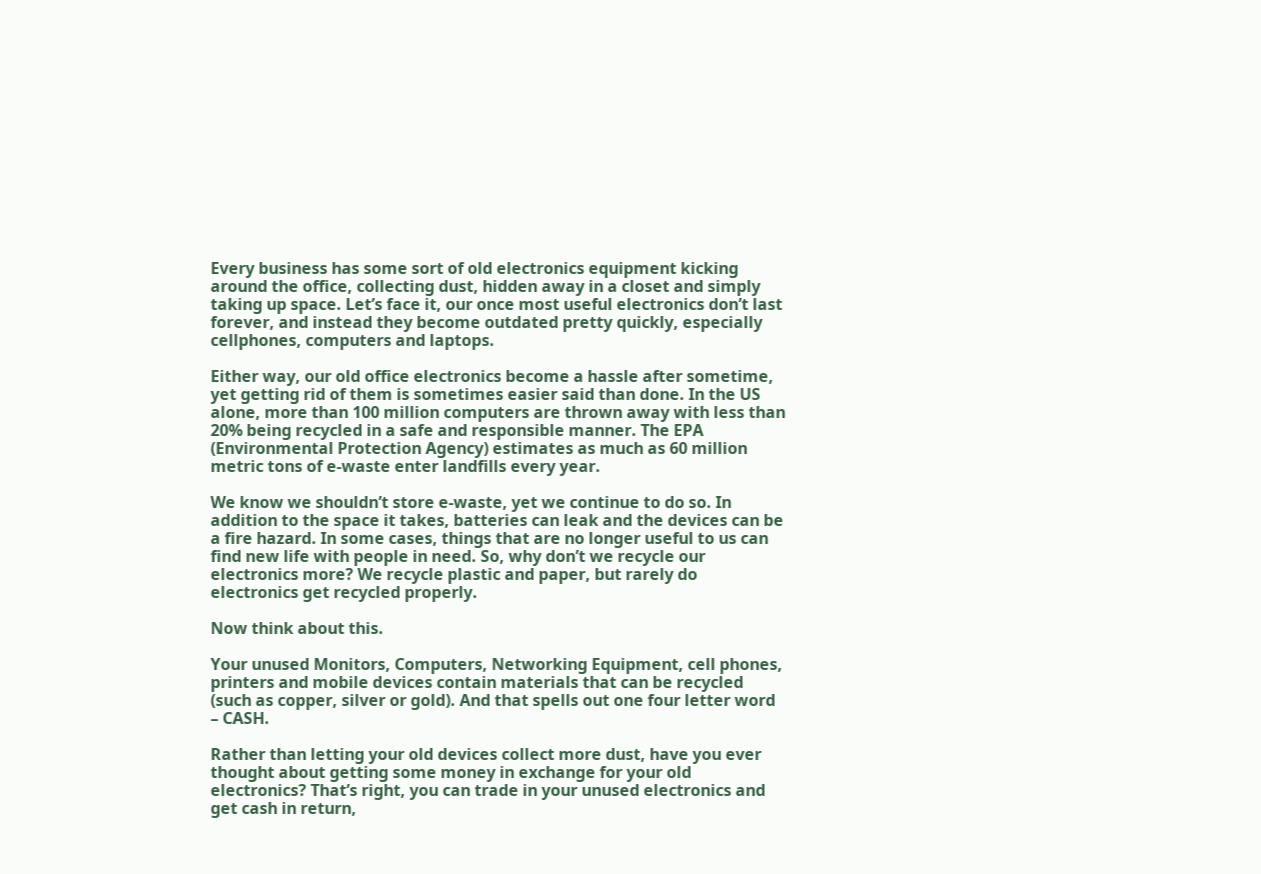Every business has some sort of old electronics equipment kicking around the office, collecting dust, hidden away in a closet and simply taking up space. Let’s face it, our once most useful electronics don’t last forever, and instead they become outdated pretty quickly, especially cellphones, computers and laptops.

Either way, our old office electronics become a hassle after sometime, yet getting rid of them is sometimes easier said than done. In the US alone, more than 100 million computers are thrown away with less than 20% being recycled in a safe and responsible manner. The EPA (Environmental Protection Agency) estimates as much as 60 million metric tons of e-waste enter landfills every year.

We know we shouldn’t store e-waste, yet we continue to do so. In addition to the space it takes, batteries can leak and the devices can be a fire hazard. In some cases, things that are no longer useful to us can find new life with people in need. So, why don’t we recycle our electronics more? We recycle plastic and paper, but rarely do electronics get recycled properly.

Now think about this.

Your unused Monitors, Computers, Networking Equipment, cell phones, printers and mobile devices contain materials that can be recycled (such as copper, silver or gold). And that spells out one four letter word – CASH.

Rather than letting your old devices collect more dust, have you ever thought about getting some money in exchange for your old electronics? That’s right, you can trade in your unused electronics and get cash in return,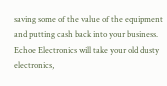saving some of the value of the equipment and putting cash back into your business. Echoe Electronics will take your old dusty electronics,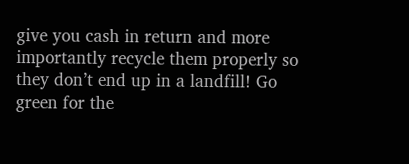give you cash in return and more importantly recycle them properly so they don’t end up in a landfill! Go green for the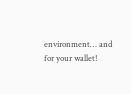environment… and for your wallet!